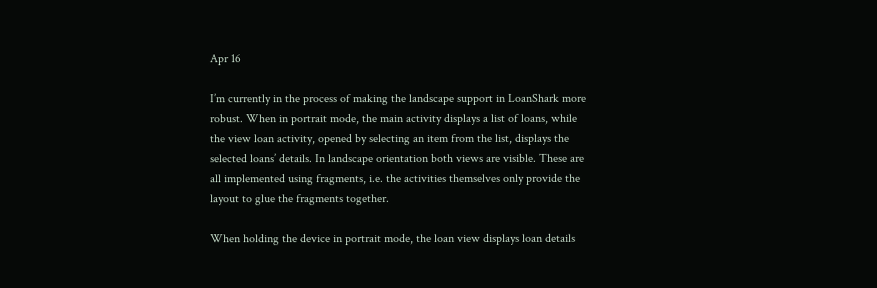Apr 16

I’m currently in the process of making the landscape support in LoanShark more robust. When in portrait mode, the main activity displays a list of loans, while the view loan activity, opened by selecting an item from the list, displays the selected loans’ details. In landscape orientation both views are visible. These are all implemented using fragments, i.e. the activities themselves only provide the layout to glue the fragments together.

When holding the device in portrait mode, the loan view displays loan details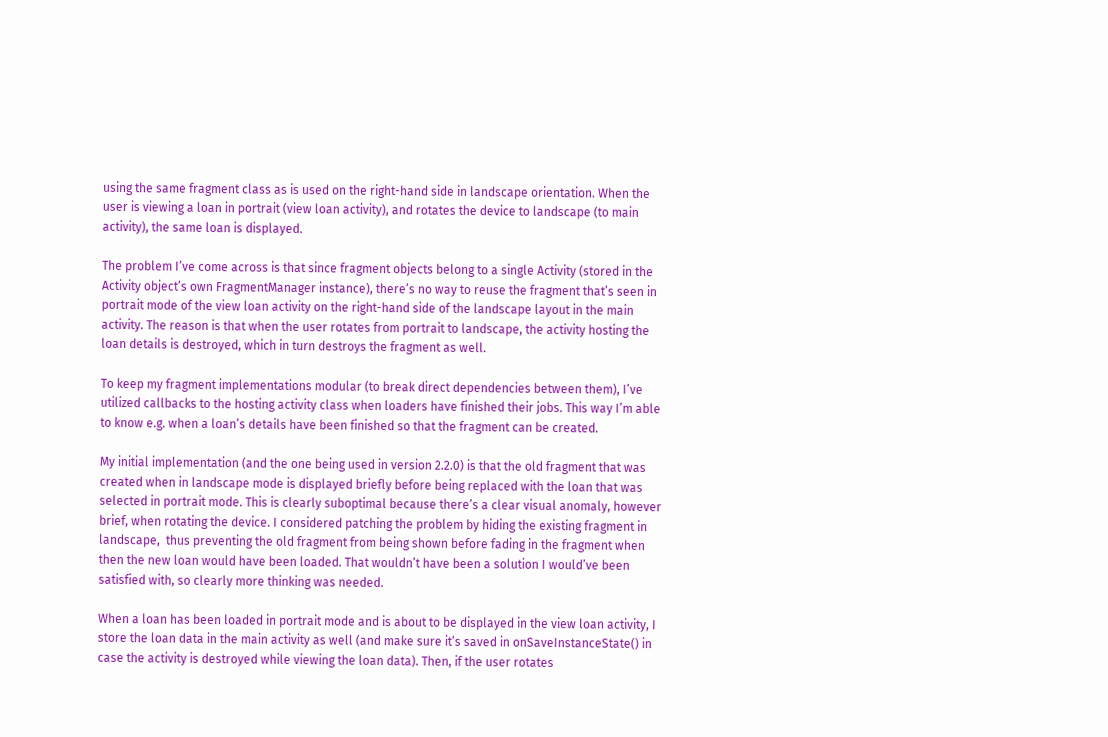using the same fragment class as is used on the right-hand side in landscape orientation. When the user is viewing a loan in portrait (view loan activity), and rotates the device to landscape (to main activity), the same loan is displayed.

The problem I’ve come across is that since fragment objects belong to a single Activity (stored in the Activity object’s own FragmentManager instance), there’s no way to reuse the fragment that’s seen in portrait mode of the view loan activity on the right-hand side of the landscape layout in the main activity. The reason is that when the user rotates from portrait to landscape, the activity hosting the loan details is destroyed, which in turn destroys the fragment as well.

To keep my fragment implementations modular (to break direct dependencies between them), I’ve utilized callbacks to the hosting activity class when loaders have finished their jobs. This way I’m able to know e.g. when a loan’s details have been finished so that the fragment can be created.

My initial implementation (and the one being used in version 2.2.0) is that the old fragment that was created when in landscape mode is displayed briefly before being replaced with the loan that was selected in portrait mode. This is clearly suboptimal because there’s a clear visual anomaly, however brief, when rotating the device. I considered patching the problem by hiding the existing fragment in landscape,  thus preventing the old fragment from being shown before fading in the fragment when then the new loan would have been loaded. That wouldn’t have been a solution I would’ve been satisfied with, so clearly more thinking was needed.

When a loan has been loaded in portrait mode and is about to be displayed in the view loan activity, I store the loan data in the main activity as well (and make sure it’s saved in onSaveInstanceState() in case the activity is destroyed while viewing the loan data). Then, if the user rotates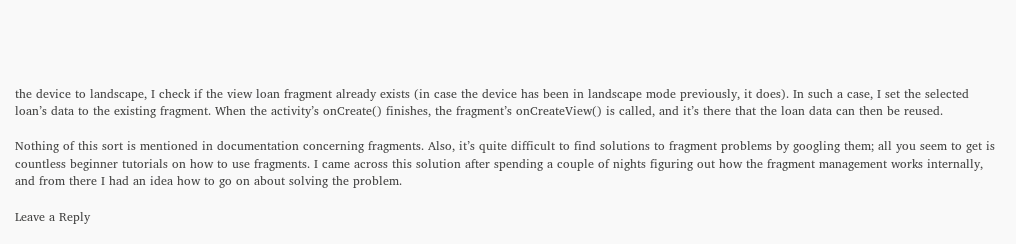the device to landscape, I check if the view loan fragment already exists (in case the device has been in landscape mode previously, it does). In such a case, I set the selected loan’s data to the existing fragment. When the activity’s onCreate() finishes, the fragment’s onCreateView() is called, and it’s there that the loan data can then be reused.

Nothing of this sort is mentioned in documentation concerning fragments. Also, it’s quite difficult to find solutions to fragment problems by googling them; all you seem to get is countless beginner tutorials on how to use fragments. I came across this solution after spending a couple of nights figuring out how the fragment management works internally, and from there I had an idea how to go on about solving the problem.

Leave a Reply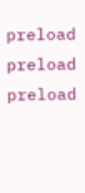preload preload preload